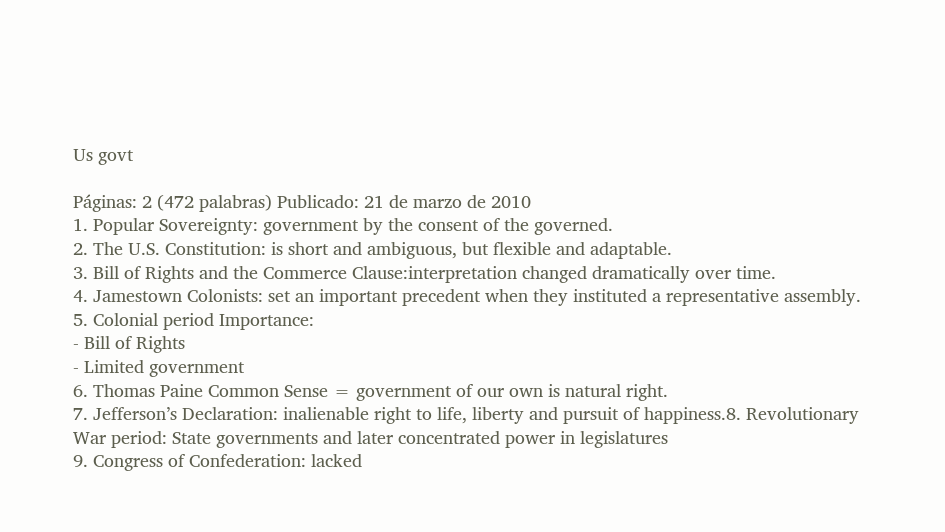Us govt

Páginas: 2 (472 palabras) Publicado: 21 de marzo de 2010
1. Popular Sovereignty: government by the consent of the governed.
2. The U.S. Constitution: is short and ambiguous, but flexible and adaptable.
3. Bill of Rights and the Commerce Clause:interpretation changed dramatically over time.
4. Jamestown Colonists: set an important precedent when they instituted a representative assembly.
5. Colonial period Importance:
- Bill of Rights
- Limited government
6. Thomas Paine Common Sense = government of our own is natural right.
7. Jefferson’s Declaration: inalienable right to life, liberty and pursuit of happiness.8. Revolutionary War period: State governments and later concentrated power in legislatures
9. Congress of Confederation: lacked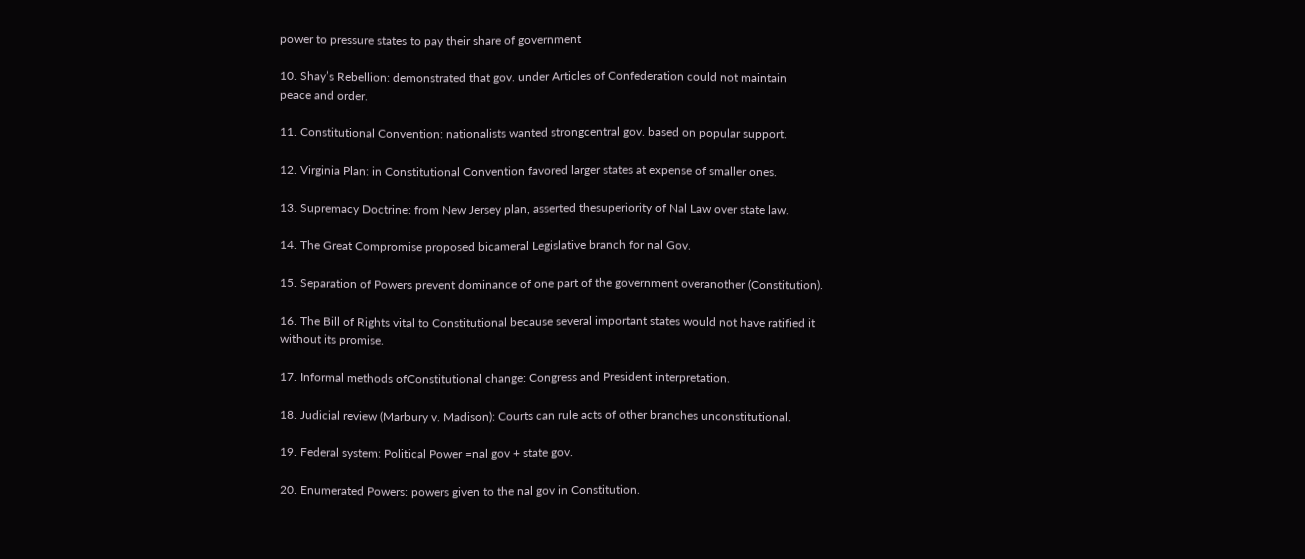power to pressure states to pay their share of government

10. Shay’s Rebellion: demonstrated that gov. under Articles of Confederation could not maintain
peace and order.

11. Constitutional Convention: nationalists wanted strongcentral gov. based on popular support.

12. Virginia Plan: in Constitutional Convention favored larger states at expense of smaller ones.

13. Supremacy Doctrine: from New Jersey plan, asserted thesuperiority of Nal Law over state law.

14. The Great Compromise proposed bicameral Legislative branch for nal Gov.

15. Separation of Powers prevent dominance of one part of the government overanother (Constitution).

16. The Bill of Rights vital to Constitutional because several important states would not have ratified it
without its promise.

17. Informal methods ofConstitutional change: Congress and President interpretation.

18. Judicial review (Marbury v. Madison): Courts can rule acts of other branches unconstitutional.

19. Federal system: Political Power =nal gov + state gov.

20. Enumerated Powers: powers given to the nal gov in Constitution.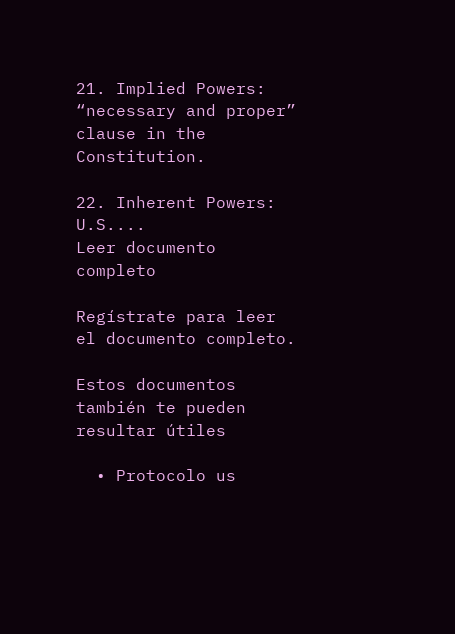21. Implied Powers: “necessary and proper” clause in the Constitution.

22. Inherent Powers: U.S....
Leer documento completo

Regístrate para leer el documento completo.

Estos documentos también te pueden resultar útiles

  • Protocolo us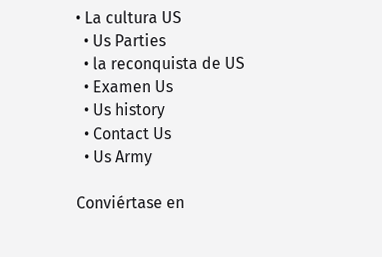• La cultura US
  • Us Parties
  • la reconquista de US
  • Examen Us
  • Us history
  • Contact Us
  • Us Army

Conviértase en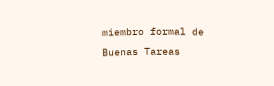miembro formal de Buenas Tareas